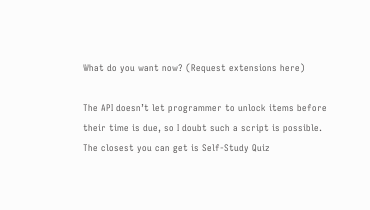What do you want now? (Request extensions here)

The API doesn’t let programmer to unlock items before their time is due, so I doubt such a script is possible. The closest you can get is Self-Study Quiz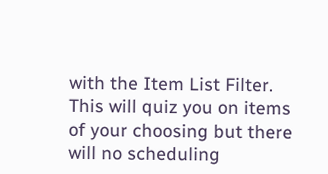with the Item List Filter. This will quiz you on items of your choosing but there will no scheduling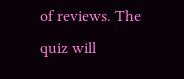of reviews. The quiz will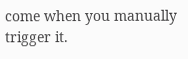come when you manually trigger it.